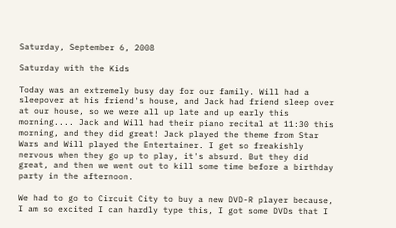Saturday, September 6, 2008

Saturday with the Kids

Today was an extremely busy day for our family. Will had a sleepover at his friend's house, and Jack had friend sleep over at our house, so we were all up late and up early this morning.... Jack and Will had their piano recital at 11:30 this morning, and they did great! Jack played the theme from Star Wars and Will played the Entertainer. I get so freakishly nervous when they go up to play, it's absurd. But they did great, and then we went out to kill some time before a birthday party in the afternoon.

We had to go to Circuit City to buy a new DVD-R player because, I am so excited I can hardly type this, I got some DVDs that I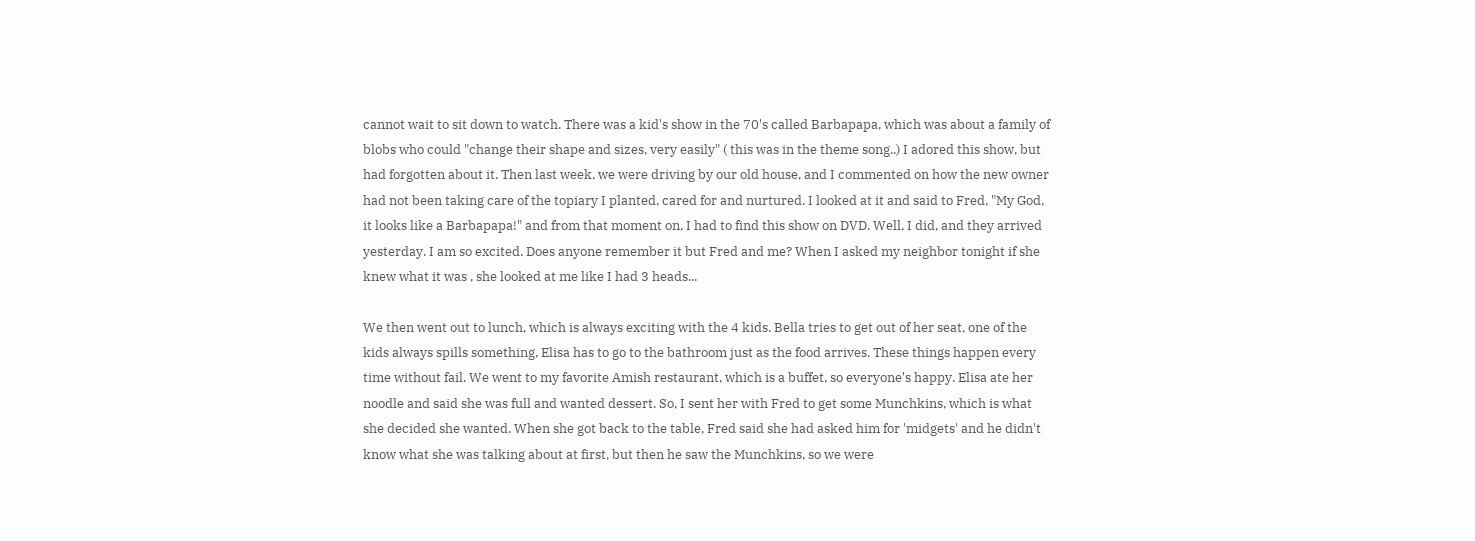cannot wait to sit down to watch. There was a kid's show in the 70's called Barbapapa, which was about a family of blobs who could "change their shape and sizes, very easily" ( this was in the theme song..) I adored this show, but had forgotten about it. Then last week, we were driving by our old house, and I commented on how the new owner had not been taking care of the topiary I planted, cared for and nurtured. I looked at it and said to Fred, "My God, it looks like a Barbapapa!" and from that moment on, I had to find this show on DVD. Well, I did, and they arrived yesterday. I am so excited. Does anyone remember it but Fred and me? When I asked my neighbor tonight if she knew what it was , she looked at me like I had 3 heads...

We then went out to lunch, which is always exciting with the 4 kids. Bella tries to get out of her seat, one of the kids always spills something, Elisa has to go to the bathroom just as the food arrives. These things happen every time without fail. We went to my favorite Amish restaurant, which is a buffet, so everyone's happy. Elisa ate her noodle and said she was full and wanted dessert. So, I sent her with Fred to get some Munchkins, which is what she decided she wanted. When she got back to the table, Fred said she had asked him for 'midgets' and he didn't know what she was talking about at first, but then he saw the Munchkins, so we were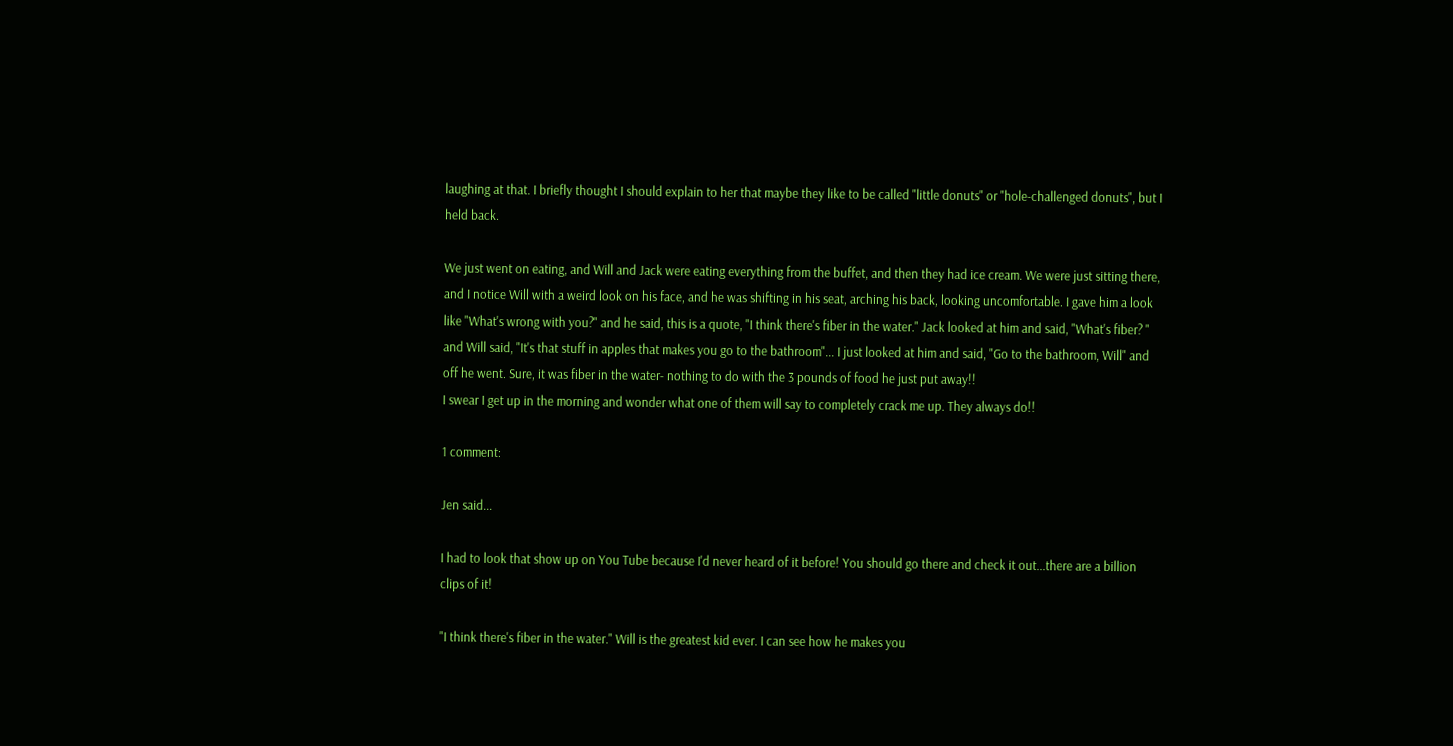laughing at that. I briefly thought I should explain to her that maybe they like to be called "little donuts" or "hole-challenged donuts", but I held back.

We just went on eating, and Will and Jack were eating everything from the buffet, and then they had ice cream. We were just sitting there, and I notice Will with a weird look on his face, and he was shifting in his seat, arching his back, looking uncomfortable. I gave him a look like "What's wrong with you?" and he said, this is a quote, "I think there's fiber in the water." Jack looked at him and said, "What's fiber? " and Will said, "It's that stuff in apples that makes you go to the bathroom"... I just looked at him and said, "Go to the bathroom, Will" and off he went. Sure, it was fiber in the water- nothing to do with the 3 pounds of food he just put away!!
I swear I get up in the morning and wonder what one of them will say to completely crack me up. They always do!!

1 comment:

Jen said...

I had to look that show up on You Tube because I'd never heard of it before! You should go there and check it out...there are a billion clips of it!

"I think there's fiber in the water." Will is the greatest kid ever. I can see how he makes you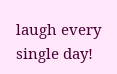laugh every single day!